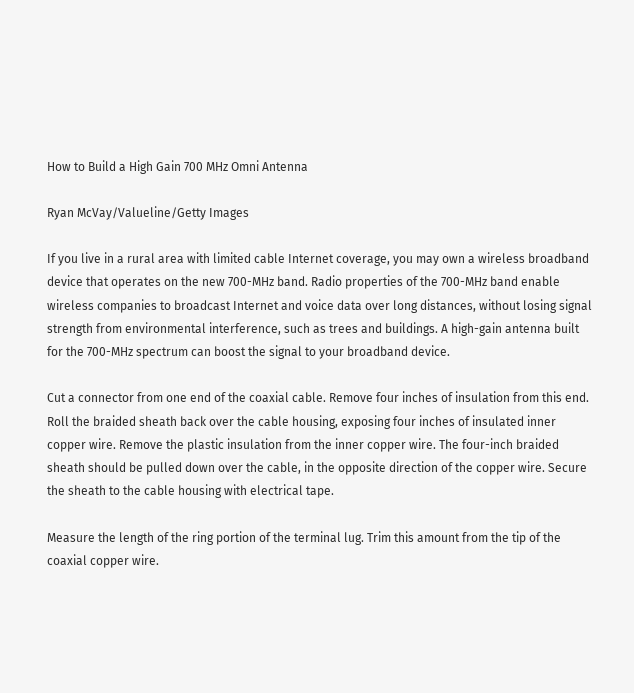How to Build a High Gain 700 MHz Omni Antenna

Ryan McVay/Valueline/Getty Images

If you live in a rural area with limited cable Internet coverage, you may own a wireless broadband device that operates on the new 700-MHz band. Radio properties of the 700-MHz band enable wireless companies to broadcast Internet and voice data over long distances, without losing signal strength from environmental interference, such as trees and buildings. A high-gain antenna built for the 700-MHz spectrum can boost the signal to your broadband device.

Cut a connector from one end of the coaxial cable. Remove four inches of insulation from this end. Roll the braided sheath back over the cable housing, exposing four inches of insulated inner copper wire. Remove the plastic insulation from the inner copper wire. The four-inch braided sheath should be pulled down over the cable, in the opposite direction of the copper wire. Secure the sheath to the cable housing with electrical tape.

Measure the length of the ring portion of the terminal lug. Trim this amount from the tip of the coaxial copper wire.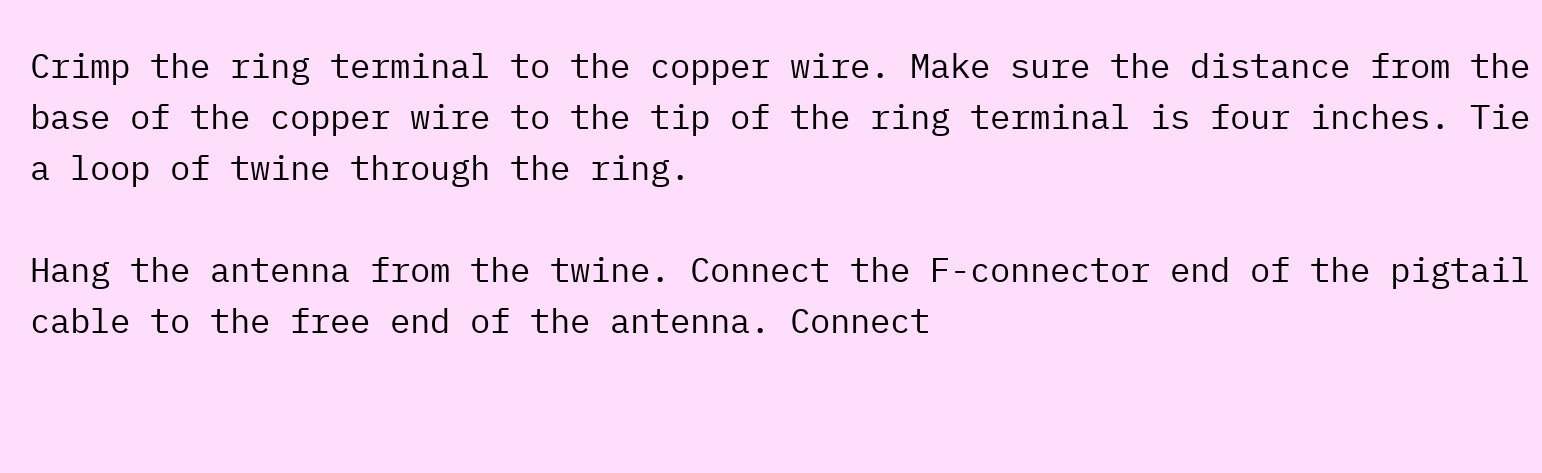Crimp the ring terminal to the copper wire. Make sure the distance from the base of the copper wire to the tip of the ring terminal is four inches. Tie a loop of twine through the ring.

Hang the antenna from the twine. Connect the F-connector end of the pigtail cable to the free end of the antenna. Connect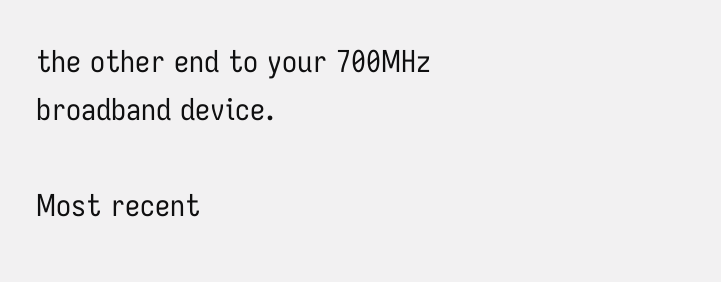the other end to your 700MHz broadband device.

Most recent